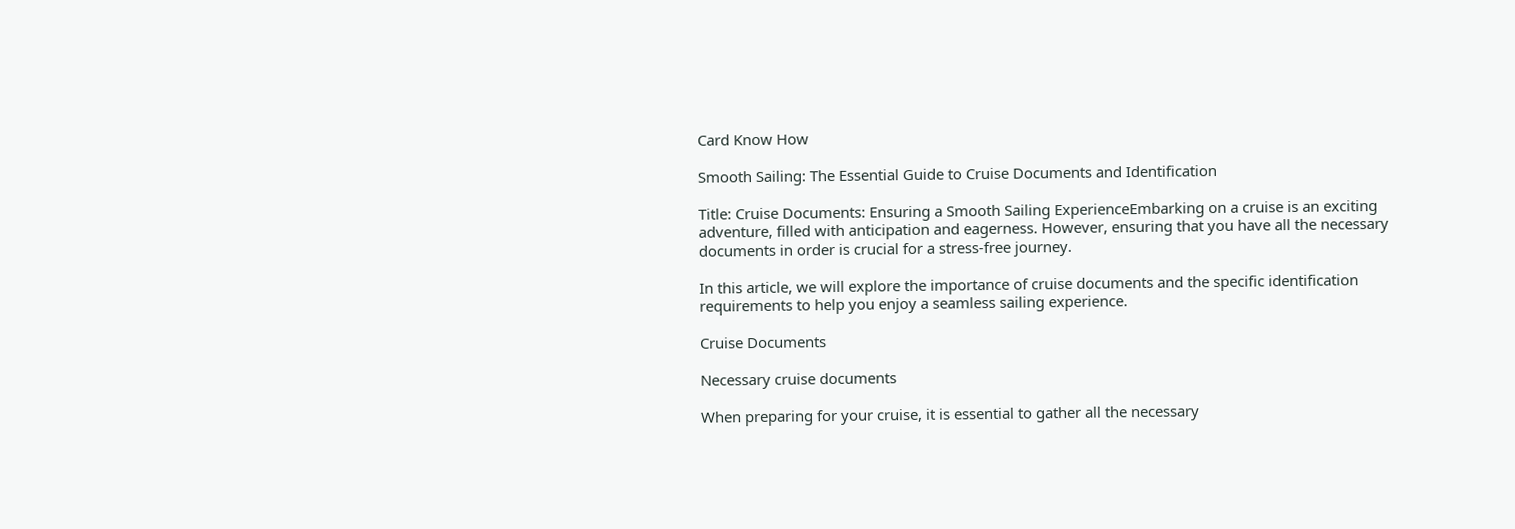Card Know How

Smooth Sailing: The Essential Guide to Cruise Documents and Identification

Title: Cruise Documents: Ensuring a Smooth Sailing ExperienceEmbarking on a cruise is an exciting adventure, filled with anticipation and eagerness. However, ensuring that you have all the necessary documents in order is crucial for a stress-free journey.

In this article, we will explore the importance of cruise documents and the specific identification requirements to help you enjoy a seamless sailing experience.

Cruise Documents

Necessary cruise documents

When preparing for your cruise, it is essential to gather all the necessary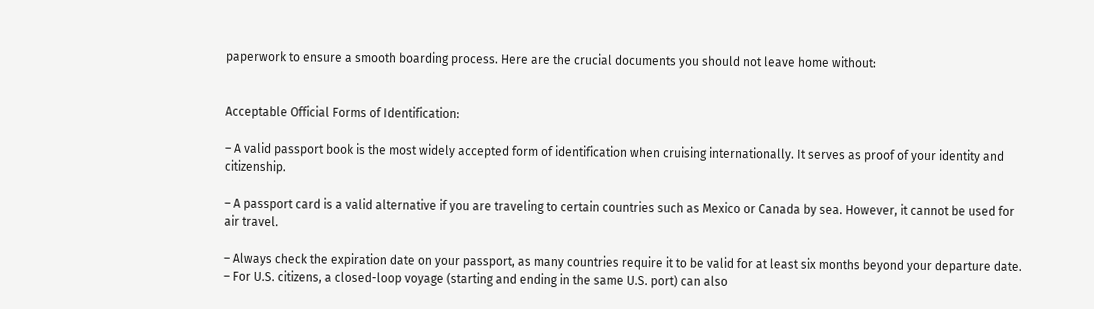paperwork to ensure a smooth boarding process. Here are the crucial documents you should not leave home without:


Acceptable Official Forms of Identification:

– A valid passport book is the most widely accepted form of identification when cruising internationally. It serves as proof of your identity and citizenship.

– A passport card is a valid alternative if you are traveling to certain countries such as Mexico or Canada by sea. However, it cannot be used for air travel.

– Always check the expiration date on your passport, as many countries require it to be valid for at least six months beyond your departure date. – For U.S. citizens, a closed-loop voyage (starting and ending in the same U.S. port) can also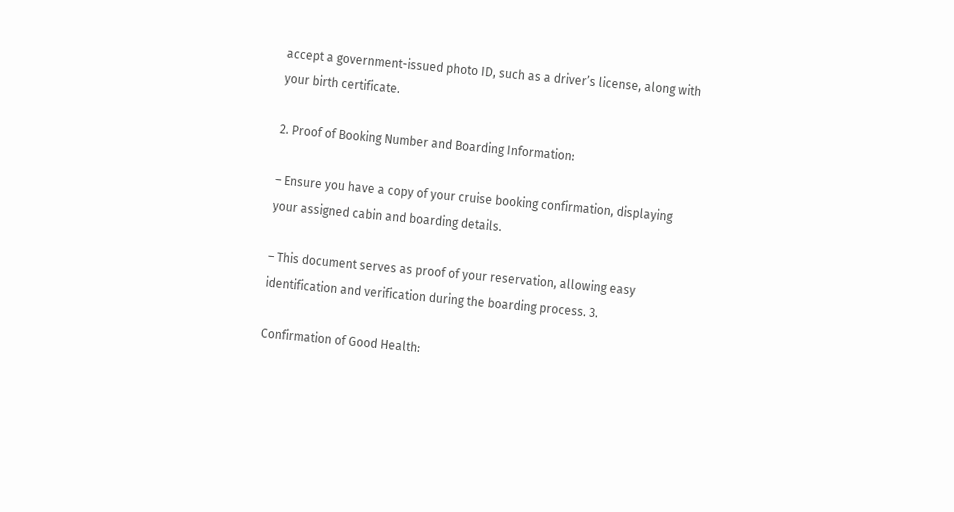accept a government-issued photo ID, such as a driver’s license, along with your birth certificate.

2. Proof of Booking Number and Boarding Information:

– Ensure you have a copy of your cruise booking confirmation, displaying your assigned cabin and boarding details.

– This document serves as proof of your reservation, allowing easy identification and verification during the boarding process. 3.

Confirmation of Good Health: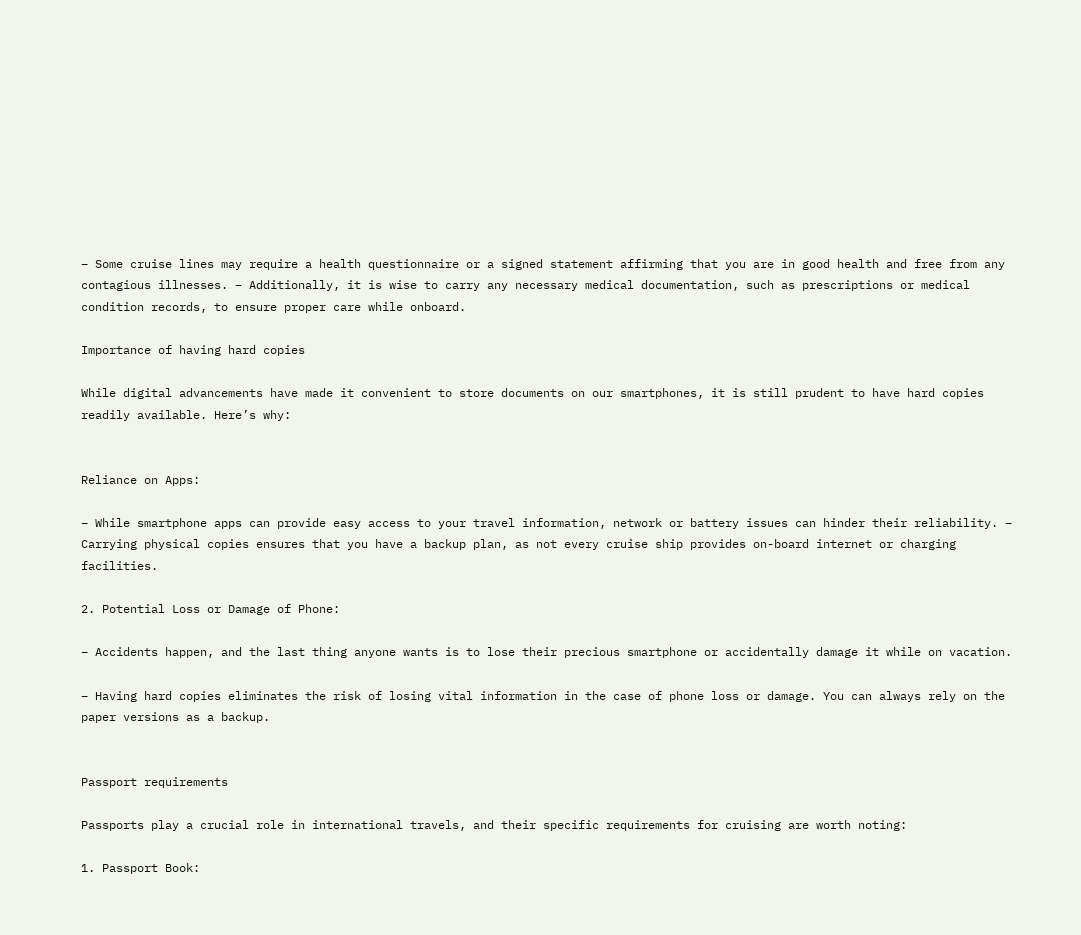– Some cruise lines may require a health questionnaire or a signed statement affirming that you are in good health and free from any contagious illnesses. – Additionally, it is wise to carry any necessary medical documentation, such as prescriptions or medical condition records, to ensure proper care while onboard.

Importance of having hard copies

While digital advancements have made it convenient to store documents on our smartphones, it is still prudent to have hard copies readily available. Here’s why:


Reliance on Apps:

– While smartphone apps can provide easy access to your travel information, network or battery issues can hinder their reliability. – Carrying physical copies ensures that you have a backup plan, as not every cruise ship provides on-board internet or charging facilities.

2. Potential Loss or Damage of Phone:

– Accidents happen, and the last thing anyone wants is to lose their precious smartphone or accidentally damage it while on vacation.

– Having hard copies eliminates the risk of losing vital information in the case of phone loss or damage. You can always rely on the paper versions as a backup.


Passport requirements

Passports play a crucial role in international travels, and their specific requirements for cruising are worth noting:

1. Passport Book: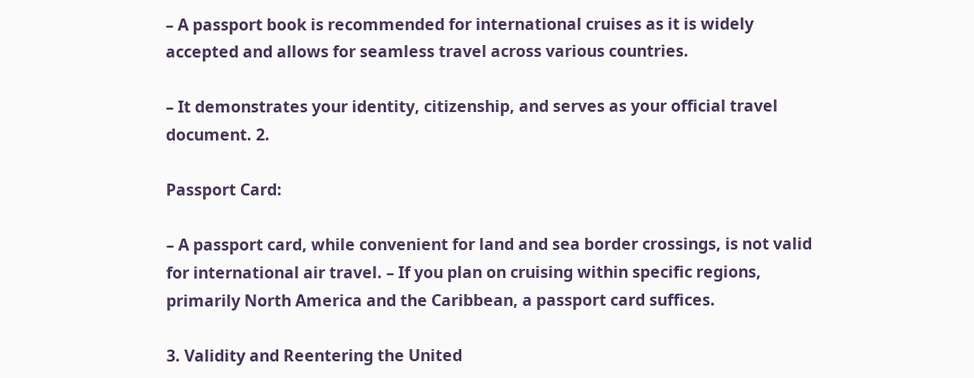– A passport book is recommended for international cruises as it is widely accepted and allows for seamless travel across various countries.

– It demonstrates your identity, citizenship, and serves as your official travel document. 2.

Passport Card:

– A passport card, while convenient for land and sea border crossings, is not valid for international air travel. – If you plan on cruising within specific regions, primarily North America and the Caribbean, a passport card suffices.

3. Validity and Reentering the United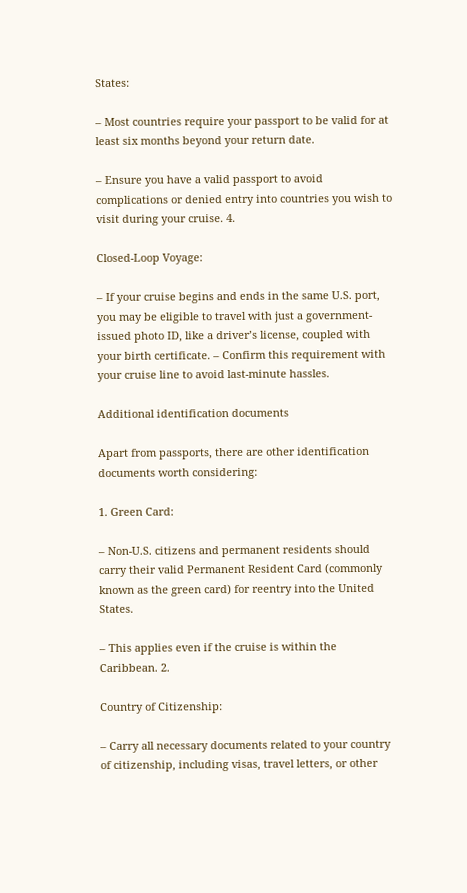States:

– Most countries require your passport to be valid for at least six months beyond your return date.

– Ensure you have a valid passport to avoid complications or denied entry into countries you wish to visit during your cruise. 4.

Closed-Loop Voyage:

– If your cruise begins and ends in the same U.S. port, you may be eligible to travel with just a government-issued photo ID, like a driver’s license, coupled with your birth certificate. – Confirm this requirement with your cruise line to avoid last-minute hassles.

Additional identification documents

Apart from passports, there are other identification documents worth considering:

1. Green Card:

– Non-U.S. citizens and permanent residents should carry their valid Permanent Resident Card (commonly known as the green card) for reentry into the United States.

– This applies even if the cruise is within the Caribbean. 2.

Country of Citizenship:

– Carry all necessary documents related to your country of citizenship, including visas, travel letters, or other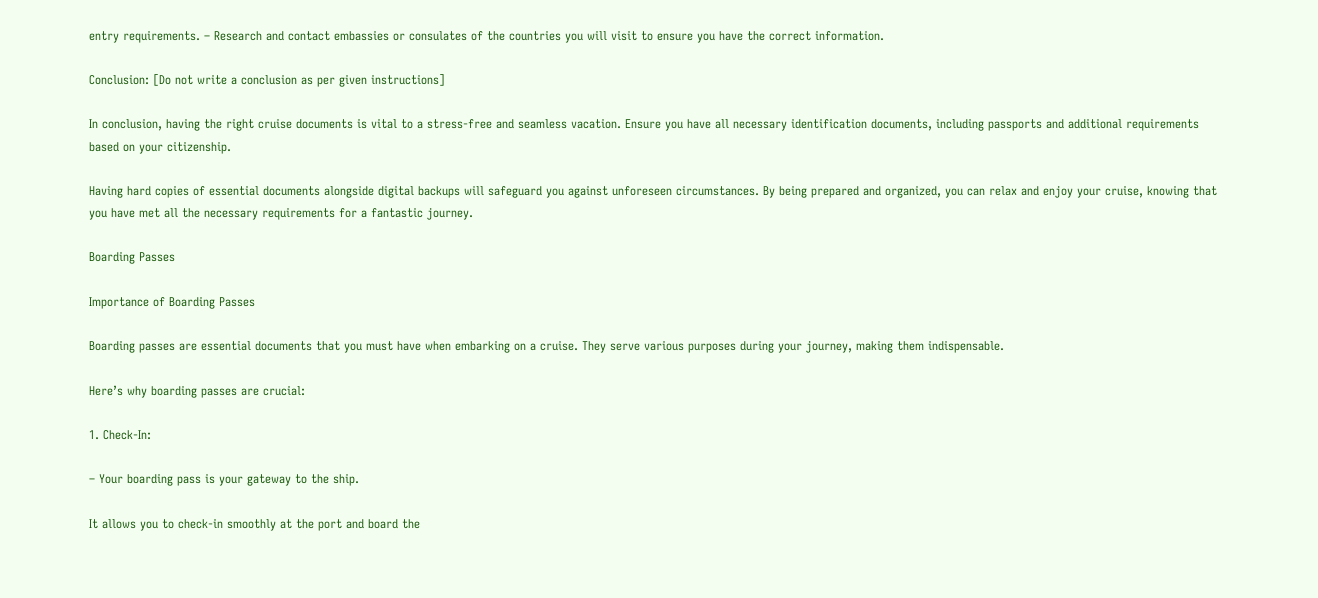entry requirements. – Research and contact embassies or consulates of the countries you will visit to ensure you have the correct information.

Conclusion: [Do not write a conclusion as per given instructions]

In conclusion, having the right cruise documents is vital to a stress-free and seamless vacation. Ensure you have all necessary identification documents, including passports and additional requirements based on your citizenship.

Having hard copies of essential documents alongside digital backups will safeguard you against unforeseen circumstances. By being prepared and organized, you can relax and enjoy your cruise, knowing that you have met all the necessary requirements for a fantastic journey.

Boarding Passes

Importance of Boarding Passes

Boarding passes are essential documents that you must have when embarking on a cruise. They serve various purposes during your journey, making them indispensable.

Here’s why boarding passes are crucial:

1. Check-In:

– Your boarding pass is your gateway to the ship.

It allows you to check-in smoothly at the port and board the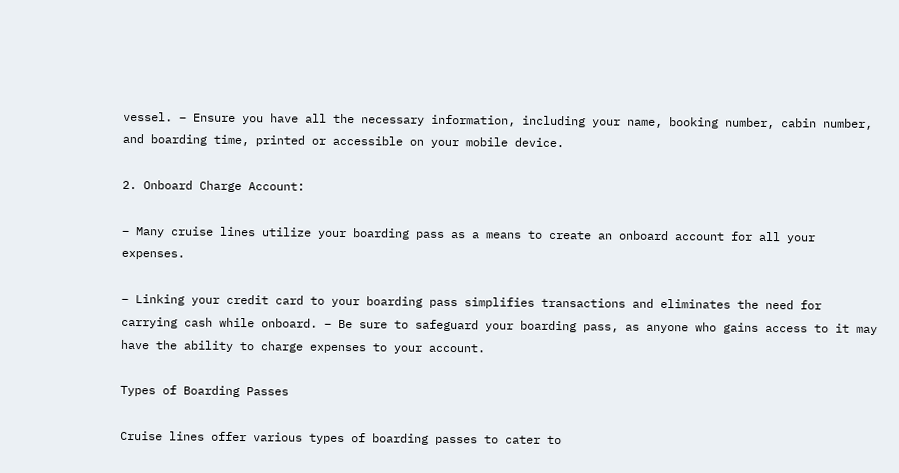vessel. – Ensure you have all the necessary information, including your name, booking number, cabin number, and boarding time, printed or accessible on your mobile device.

2. Onboard Charge Account:

– Many cruise lines utilize your boarding pass as a means to create an onboard account for all your expenses.

– Linking your credit card to your boarding pass simplifies transactions and eliminates the need for carrying cash while onboard. – Be sure to safeguard your boarding pass, as anyone who gains access to it may have the ability to charge expenses to your account.

Types of Boarding Passes

Cruise lines offer various types of boarding passes to cater to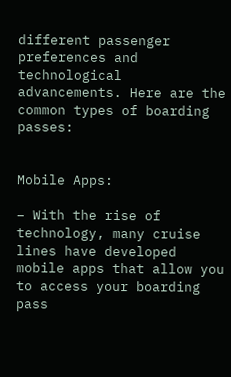different passenger preferences and technological advancements. Here are the common types of boarding passes:


Mobile Apps:

– With the rise of technology, many cruise lines have developed mobile apps that allow you to access your boarding pass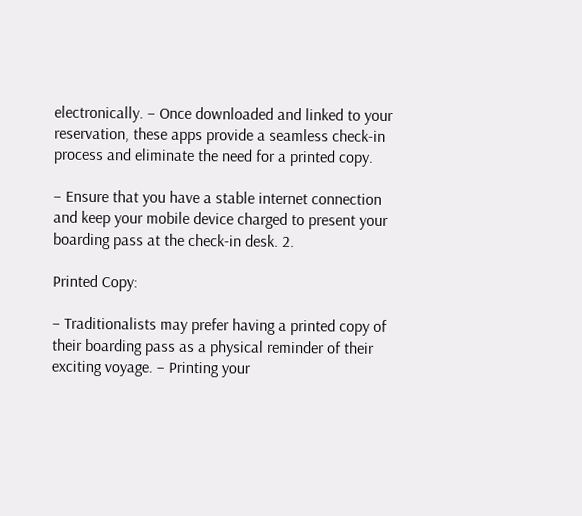electronically. – Once downloaded and linked to your reservation, these apps provide a seamless check-in process and eliminate the need for a printed copy.

– Ensure that you have a stable internet connection and keep your mobile device charged to present your boarding pass at the check-in desk. 2.

Printed Copy:

– Traditionalists may prefer having a printed copy of their boarding pass as a physical reminder of their exciting voyage. – Printing your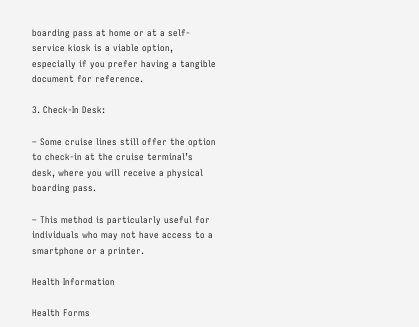boarding pass at home or at a self-service kiosk is a viable option, especially if you prefer having a tangible document for reference.

3. Check-In Desk:

– Some cruise lines still offer the option to check-in at the cruise terminal’s desk, where you will receive a physical boarding pass.

– This method is particularly useful for individuals who may not have access to a smartphone or a printer.

Health Information

Health Forms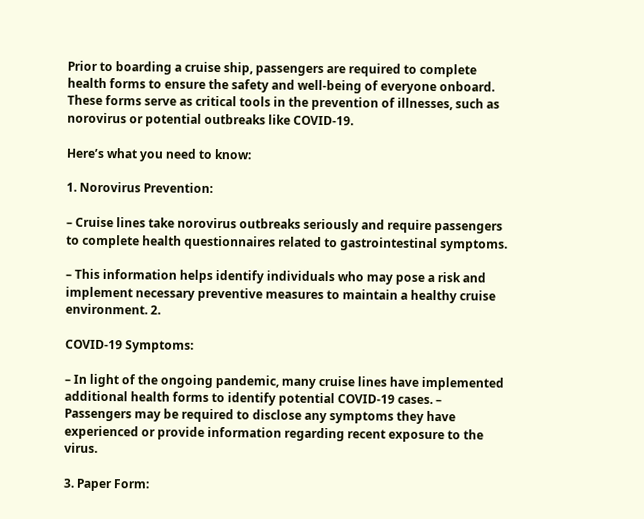Prior to boarding a cruise ship, passengers are required to complete health forms to ensure the safety and well-being of everyone onboard. These forms serve as critical tools in the prevention of illnesses, such as norovirus or potential outbreaks like COVID-19.

Here’s what you need to know:

1. Norovirus Prevention:

– Cruise lines take norovirus outbreaks seriously and require passengers to complete health questionnaires related to gastrointestinal symptoms.

– This information helps identify individuals who may pose a risk and implement necessary preventive measures to maintain a healthy cruise environment. 2.

COVID-19 Symptoms:

– In light of the ongoing pandemic, many cruise lines have implemented additional health forms to identify potential COVID-19 cases. – Passengers may be required to disclose any symptoms they have experienced or provide information regarding recent exposure to the virus.

3. Paper Form: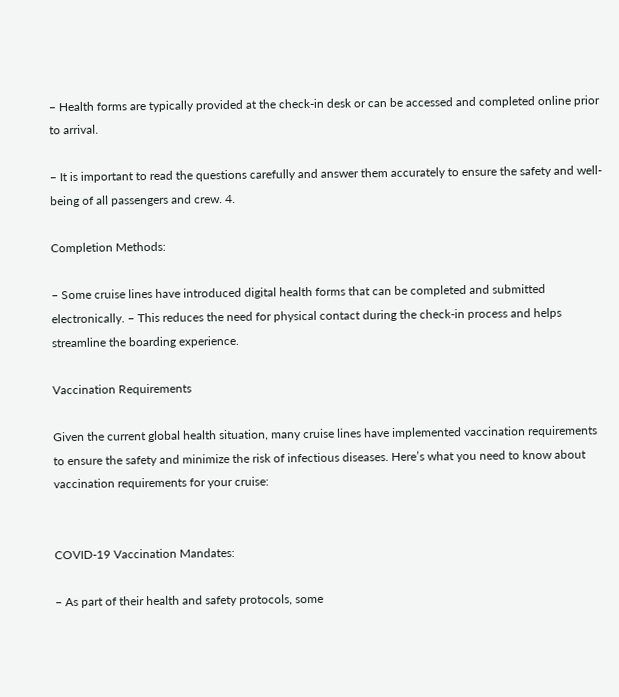– Health forms are typically provided at the check-in desk or can be accessed and completed online prior to arrival.

– It is important to read the questions carefully and answer them accurately to ensure the safety and well-being of all passengers and crew. 4.

Completion Methods:

– Some cruise lines have introduced digital health forms that can be completed and submitted electronically. – This reduces the need for physical contact during the check-in process and helps streamline the boarding experience.

Vaccination Requirements

Given the current global health situation, many cruise lines have implemented vaccination requirements to ensure the safety and minimize the risk of infectious diseases. Here’s what you need to know about vaccination requirements for your cruise:


COVID-19 Vaccination Mandates:

– As part of their health and safety protocols, some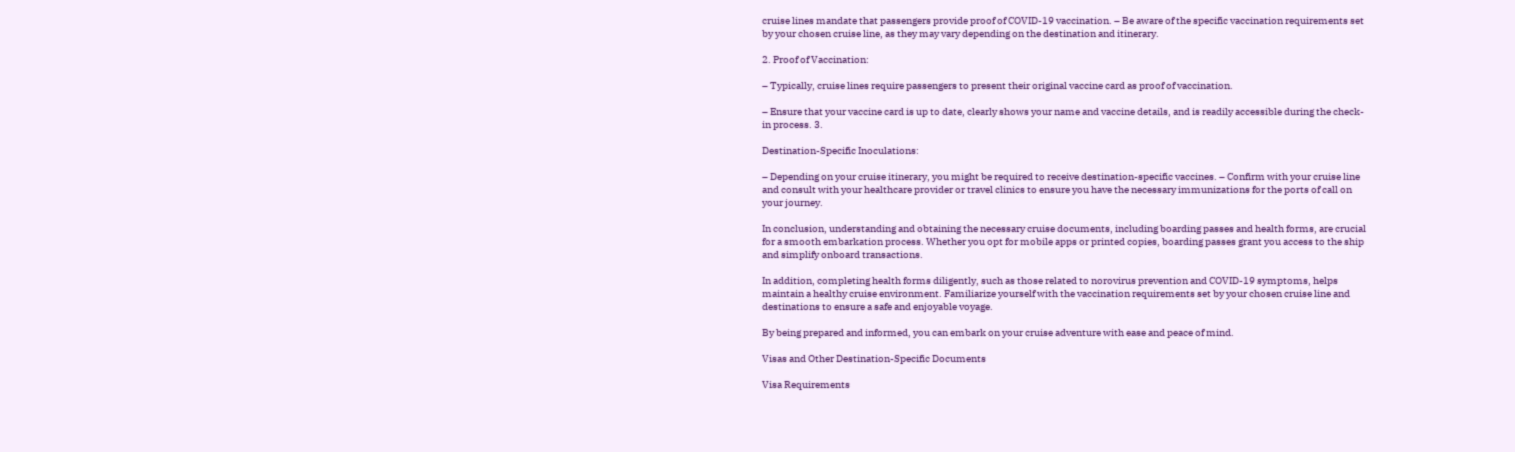cruise lines mandate that passengers provide proof of COVID-19 vaccination. – Be aware of the specific vaccination requirements set by your chosen cruise line, as they may vary depending on the destination and itinerary.

2. Proof of Vaccination:

– Typically, cruise lines require passengers to present their original vaccine card as proof of vaccination.

– Ensure that your vaccine card is up to date, clearly shows your name and vaccine details, and is readily accessible during the check-in process. 3.

Destination-Specific Inoculations:

– Depending on your cruise itinerary, you might be required to receive destination-specific vaccines. – Confirm with your cruise line and consult with your healthcare provider or travel clinics to ensure you have the necessary immunizations for the ports of call on your journey.

In conclusion, understanding and obtaining the necessary cruise documents, including boarding passes and health forms, are crucial for a smooth embarkation process. Whether you opt for mobile apps or printed copies, boarding passes grant you access to the ship and simplify onboard transactions.

In addition, completing health forms diligently, such as those related to norovirus prevention and COVID-19 symptoms, helps maintain a healthy cruise environment. Familiarize yourself with the vaccination requirements set by your chosen cruise line and destinations to ensure a safe and enjoyable voyage.

By being prepared and informed, you can embark on your cruise adventure with ease and peace of mind.

Visas and Other Destination-Specific Documents

Visa Requirements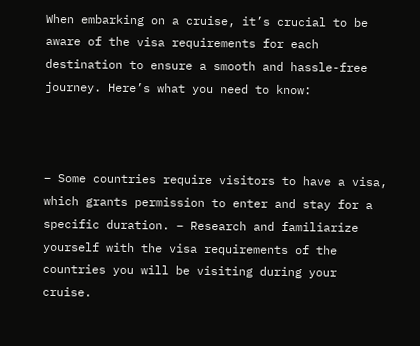When embarking on a cruise, it’s crucial to be aware of the visa requirements for each destination to ensure a smooth and hassle-free journey. Here’s what you need to know:



– Some countries require visitors to have a visa, which grants permission to enter and stay for a specific duration. – Research and familiarize yourself with the visa requirements of the countries you will be visiting during your cruise.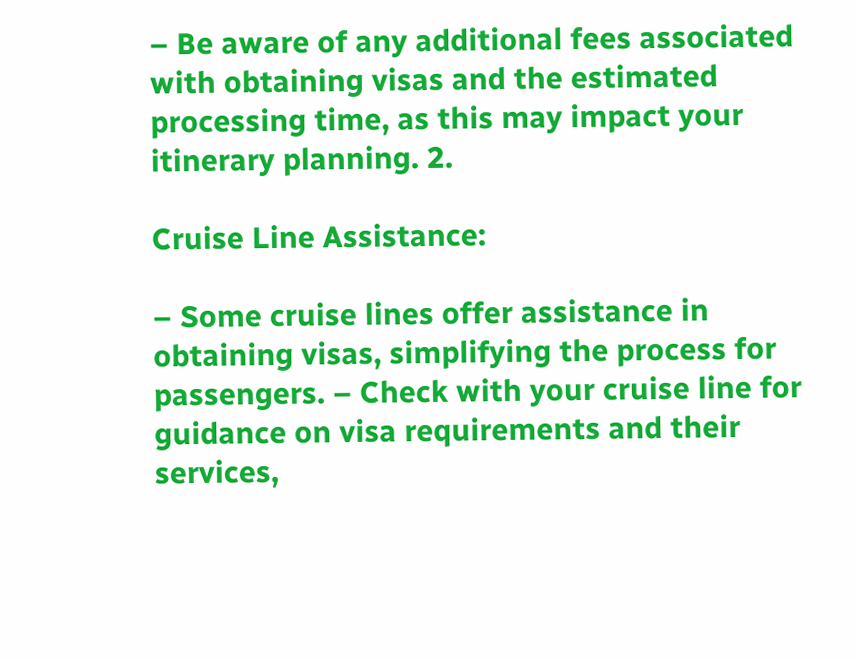– Be aware of any additional fees associated with obtaining visas and the estimated processing time, as this may impact your itinerary planning. 2.

Cruise Line Assistance:

– Some cruise lines offer assistance in obtaining visas, simplifying the process for passengers. – Check with your cruise line for guidance on visa requirements and their services,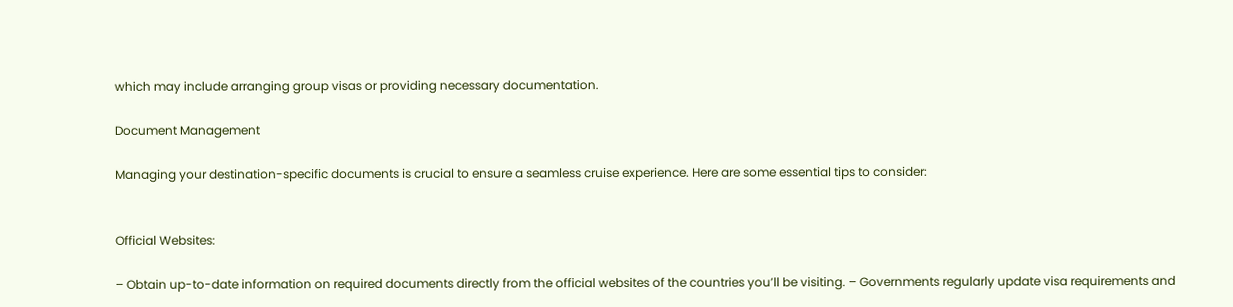which may include arranging group visas or providing necessary documentation.

Document Management

Managing your destination-specific documents is crucial to ensure a seamless cruise experience. Here are some essential tips to consider:


Official Websites:

– Obtain up-to-date information on required documents directly from the official websites of the countries you’ll be visiting. – Governments regularly update visa requirements and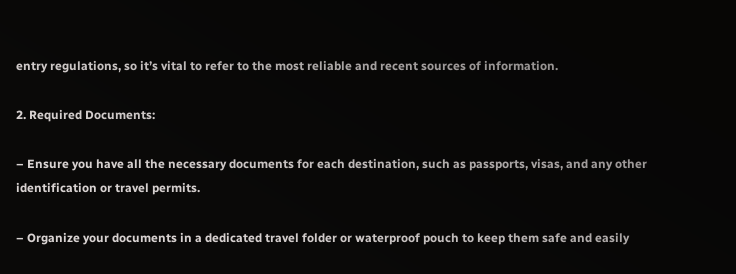entry regulations, so it’s vital to refer to the most reliable and recent sources of information.

2. Required Documents:

– Ensure you have all the necessary documents for each destination, such as passports, visas, and any other identification or travel permits.

– Organize your documents in a dedicated travel folder or waterproof pouch to keep them safe and easily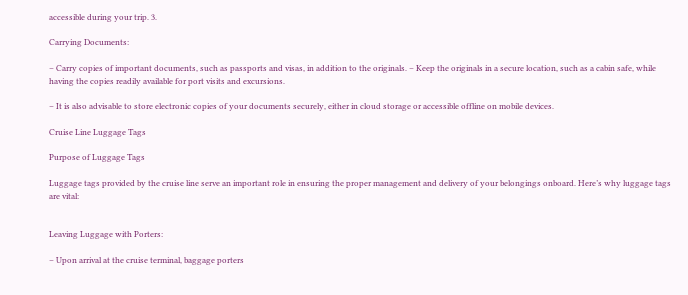accessible during your trip. 3.

Carrying Documents:

– Carry copies of important documents, such as passports and visas, in addition to the originals. – Keep the originals in a secure location, such as a cabin safe, while having the copies readily available for port visits and excursions.

– It is also advisable to store electronic copies of your documents securely, either in cloud storage or accessible offline on mobile devices.

Cruise Line Luggage Tags

Purpose of Luggage Tags

Luggage tags provided by the cruise line serve an important role in ensuring the proper management and delivery of your belongings onboard. Here’s why luggage tags are vital:


Leaving Luggage with Porters:

– Upon arrival at the cruise terminal, baggage porters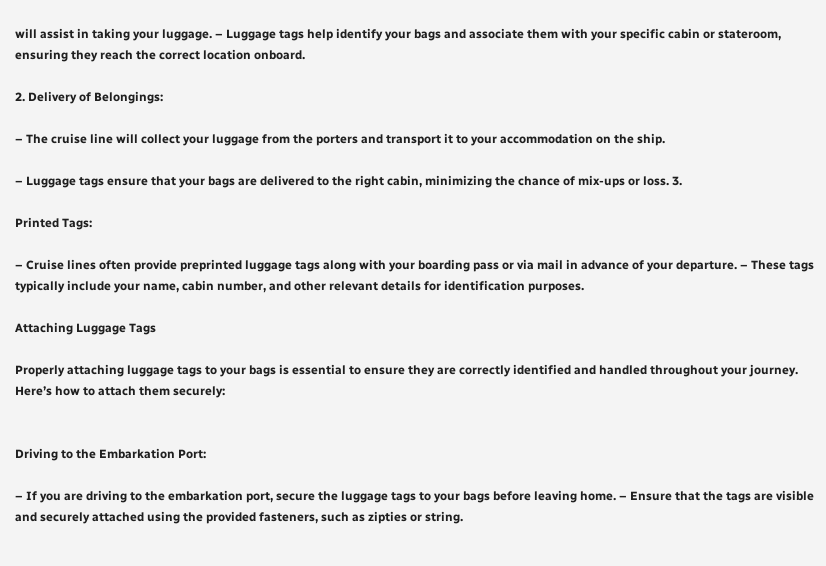will assist in taking your luggage. – Luggage tags help identify your bags and associate them with your specific cabin or stateroom, ensuring they reach the correct location onboard.

2. Delivery of Belongings:

– The cruise line will collect your luggage from the porters and transport it to your accommodation on the ship.

– Luggage tags ensure that your bags are delivered to the right cabin, minimizing the chance of mix-ups or loss. 3.

Printed Tags:

– Cruise lines often provide preprinted luggage tags along with your boarding pass or via mail in advance of your departure. – These tags typically include your name, cabin number, and other relevant details for identification purposes.

Attaching Luggage Tags

Properly attaching luggage tags to your bags is essential to ensure they are correctly identified and handled throughout your journey. Here’s how to attach them securely:


Driving to the Embarkation Port:

– If you are driving to the embarkation port, secure the luggage tags to your bags before leaving home. – Ensure that the tags are visible and securely attached using the provided fasteners, such as zipties or string.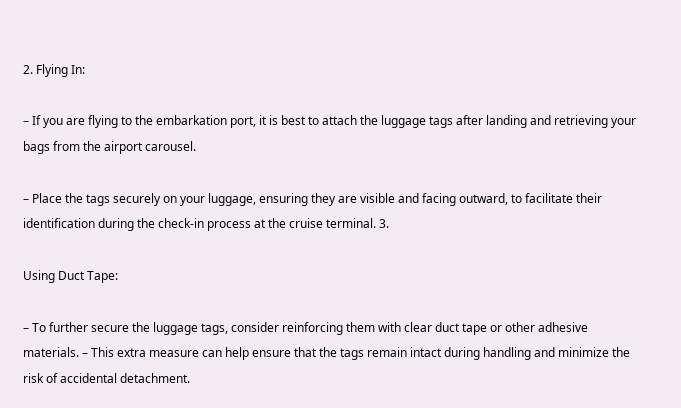2. Flying In:

– If you are flying to the embarkation port, it is best to attach the luggage tags after landing and retrieving your bags from the airport carousel.

– Place the tags securely on your luggage, ensuring they are visible and facing outward, to facilitate their identification during the check-in process at the cruise terminal. 3.

Using Duct Tape:

– To further secure the luggage tags, consider reinforcing them with clear duct tape or other adhesive materials. – This extra measure can help ensure that the tags remain intact during handling and minimize the risk of accidental detachment.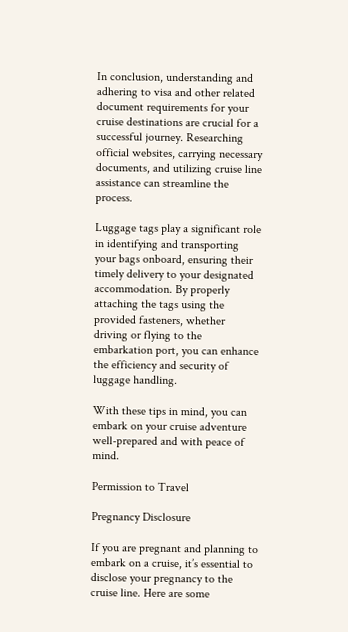In conclusion, understanding and adhering to visa and other related document requirements for your cruise destinations are crucial for a successful journey. Researching official websites, carrying necessary documents, and utilizing cruise line assistance can streamline the process.

Luggage tags play a significant role in identifying and transporting your bags onboard, ensuring their timely delivery to your designated accommodation. By properly attaching the tags using the provided fasteners, whether driving or flying to the embarkation port, you can enhance the efficiency and security of luggage handling.

With these tips in mind, you can embark on your cruise adventure well-prepared and with peace of mind.

Permission to Travel

Pregnancy Disclosure

If you are pregnant and planning to embark on a cruise, it’s essential to disclose your pregnancy to the cruise line. Here are some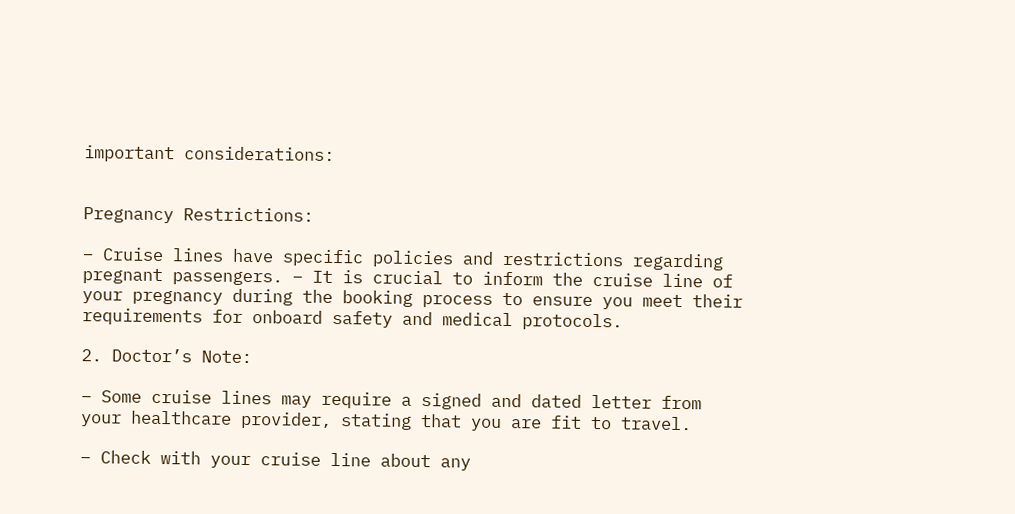important considerations:


Pregnancy Restrictions:

– Cruise lines have specific policies and restrictions regarding pregnant passengers. – It is crucial to inform the cruise line of your pregnancy during the booking process to ensure you meet their requirements for onboard safety and medical protocols.

2. Doctor’s Note:

– Some cruise lines may require a signed and dated letter from your healthcare provider, stating that you are fit to travel.

– Check with your cruise line about any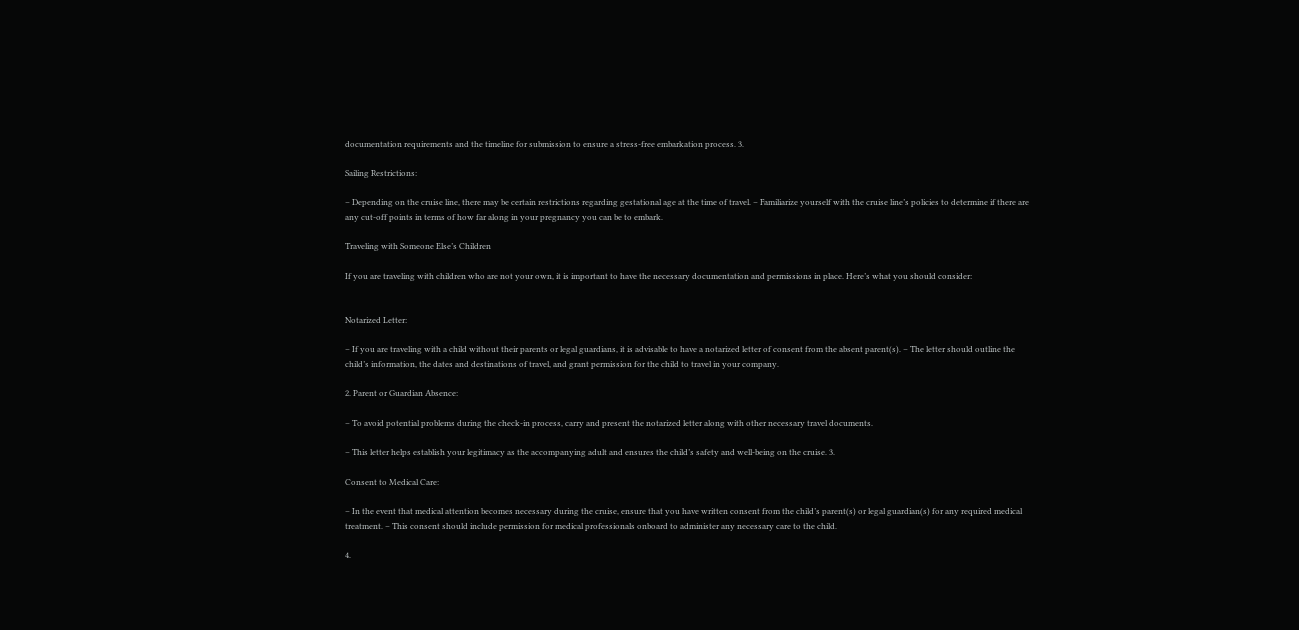documentation requirements and the timeline for submission to ensure a stress-free embarkation process. 3.

Sailing Restrictions:

– Depending on the cruise line, there may be certain restrictions regarding gestational age at the time of travel. – Familiarize yourself with the cruise line’s policies to determine if there are any cut-off points in terms of how far along in your pregnancy you can be to embark.

Traveling with Someone Else’s Children

If you are traveling with children who are not your own, it is important to have the necessary documentation and permissions in place. Here’s what you should consider:


Notarized Letter:

– If you are traveling with a child without their parents or legal guardians, it is advisable to have a notarized letter of consent from the absent parent(s). – The letter should outline the child’s information, the dates and destinations of travel, and grant permission for the child to travel in your company.

2. Parent or Guardian Absence:

– To avoid potential problems during the check-in process, carry and present the notarized letter along with other necessary travel documents.

– This letter helps establish your legitimacy as the accompanying adult and ensures the child’s safety and well-being on the cruise. 3.

Consent to Medical Care:

– In the event that medical attention becomes necessary during the cruise, ensure that you have written consent from the child’s parent(s) or legal guardian(s) for any required medical treatment. – This consent should include permission for medical professionals onboard to administer any necessary care to the child.

4.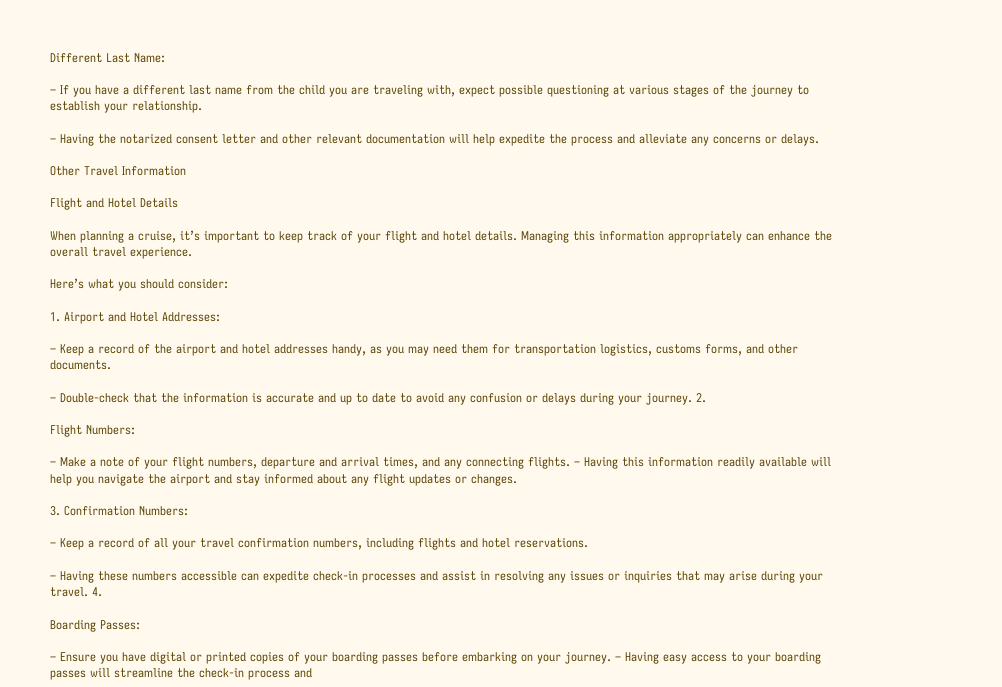Different Last Name:

– If you have a different last name from the child you are traveling with, expect possible questioning at various stages of the journey to establish your relationship.

– Having the notarized consent letter and other relevant documentation will help expedite the process and alleviate any concerns or delays.

Other Travel Information

Flight and Hotel Details

When planning a cruise, it’s important to keep track of your flight and hotel details. Managing this information appropriately can enhance the overall travel experience.

Here’s what you should consider:

1. Airport and Hotel Addresses:

– Keep a record of the airport and hotel addresses handy, as you may need them for transportation logistics, customs forms, and other documents.

– Double-check that the information is accurate and up to date to avoid any confusion or delays during your journey. 2.

Flight Numbers:

– Make a note of your flight numbers, departure and arrival times, and any connecting flights. – Having this information readily available will help you navigate the airport and stay informed about any flight updates or changes.

3. Confirmation Numbers:

– Keep a record of all your travel confirmation numbers, including flights and hotel reservations.

– Having these numbers accessible can expedite check-in processes and assist in resolving any issues or inquiries that may arise during your travel. 4.

Boarding Passes:

– Ensure you have digital or printed copies of your boarding passes before embarking on your journey. – Having easy access to your boarding passes will streamline the check-in process and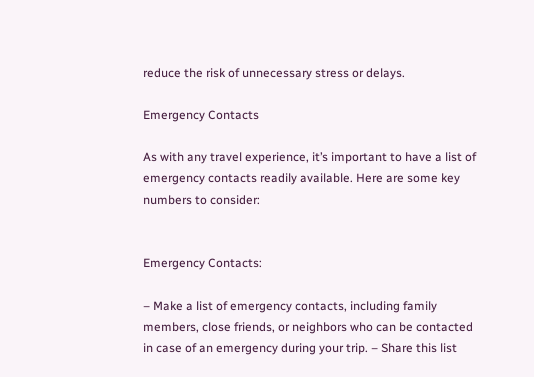reduce the risk of unnecessary stress or delays.

Emergency Contacts

As with any travel experience, it’s important to have a list of emergency contacts readily available. Here are some key numbers to consider:


Emergency Contacts:

– Make a list of emergency contacts, including family members, close friends, or neighbors who can be contacted in case of an emergency during your trip. – Share this list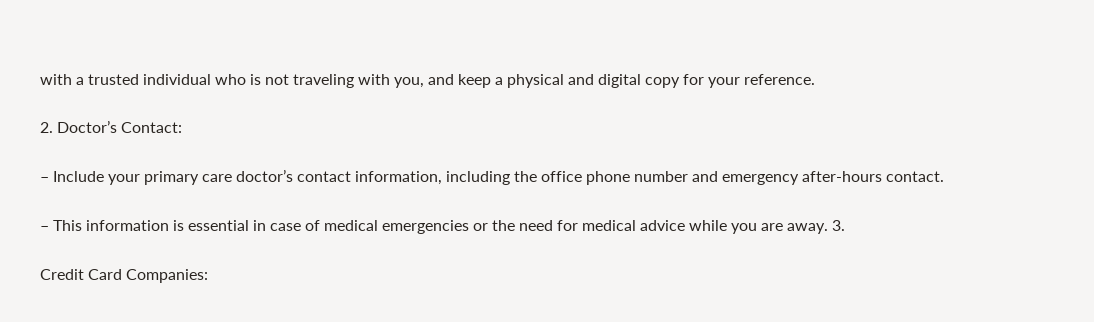with a trusted individual who is not traveling with you, and keep a physical and digital copy for your reference.

2. Doctor’s Contact:

– Include your primary care doctor’s contact information, including the office phone number and emergency after-hours contact.

– This information is essential in case of medical emergencies or the need for medical advice while you are away. 3.

Credit Card Companies: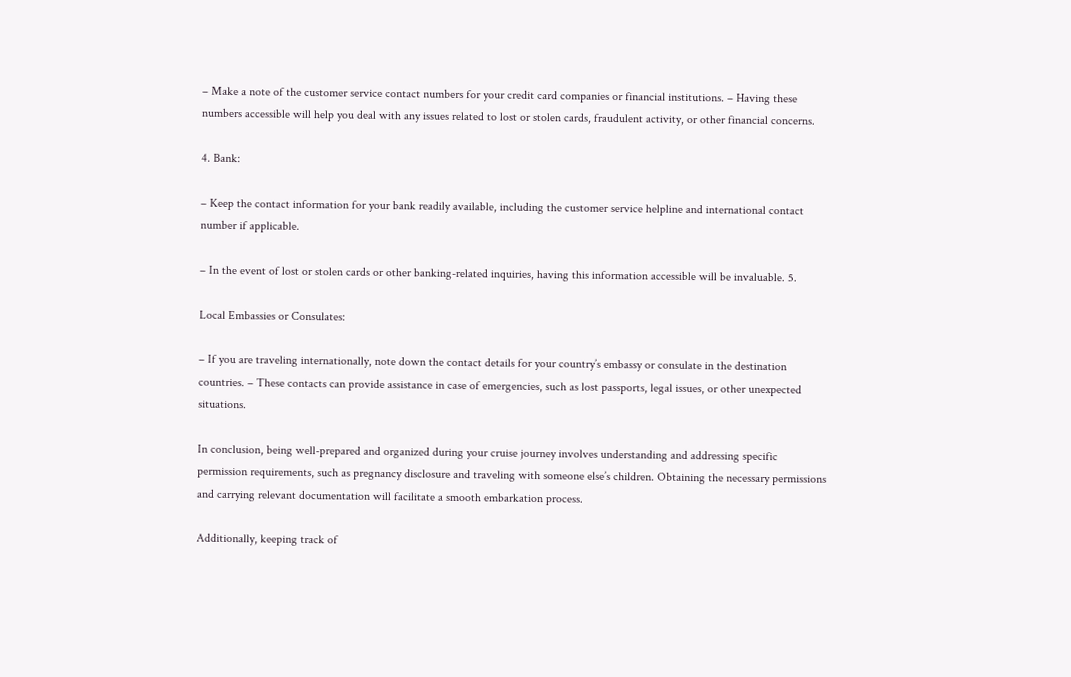– Make a note of the customer service contact numbers for your credit card companies or financial institutions. – Having these numbers accessible will help you deal with any issues related to lost or stolen cards, fraudulent activity, or other financial concerns.

4. Bank:

– Keep the contact information for your bank readily available, including the customer service helpline and international contact number if applicable.

– In the event of lost or stolen cards or other banking-related inquiries, having this information accessible will be invaluable. 5.

Local Embassies or Consulates:

– If you are traveling internationally, note down the contact details for your country’s embassy or consulate in the destination countries. – These contacts can provide assistance in case of emergencies, such as lost passports, legal issues, or other unexpected situations.

In conclusion, being well-prepared and organized during your cruise journey involves understanding and addressing specific permission requirements, such as pregnancy disclosure and traveling with someone else’s children. Obtaining the necessary permissions and carrying relevant documentation will facilitate a smooth embarkation process.

Additionally, keeping track of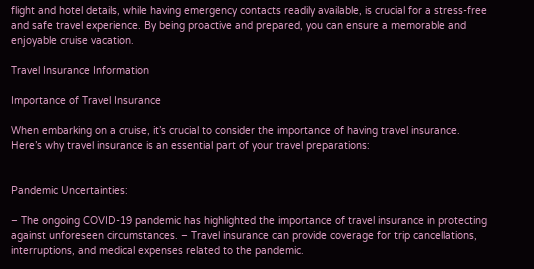flight and hotel details, while having emergency contacts readily available, is crucial for a stress-free and safe travel experience. By being proactive and prepared, you can ensure a memorable and enjoyable cruise vacation.

Travel Insurance Information

Importance of Travel Insurance

When embarking on a cruise, it’s crucial to consider the importance of having travel insurance. Here’s why travel insurance is an essential part of your travel preparations:


Pandemic Uncertainties:

– The ongoing COVID-19 pandemic has highlighted the importance of travel insurance in protecting against unforeseen circumstances. – Travel insurance can provide coverage for trip cancellations, interruptions, and medical expenses related to the pandemic.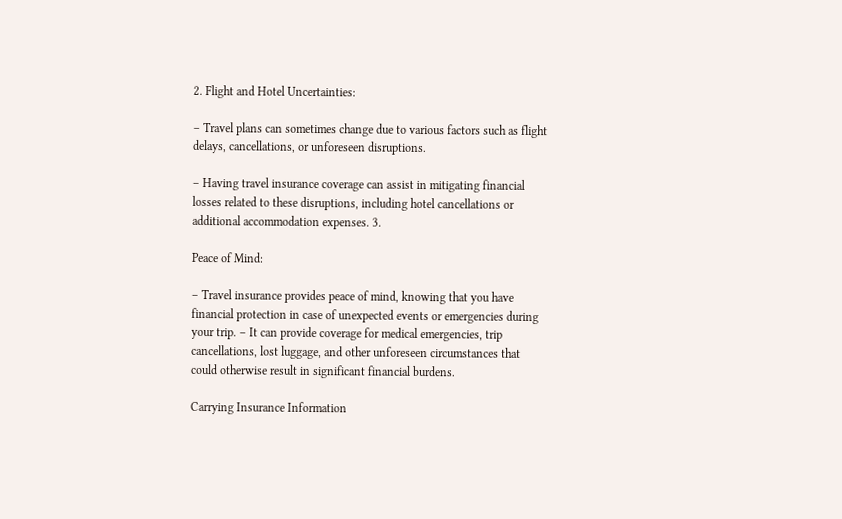2. Flight and Hotel Uncertainties:

– Travel plans can sometimes change due to various factors such as flight delays, cancellations, or unforeseen disruptions.

– Having travel insurance coverage can assist in mitigating financial losses related to these disruptions, including hotel cancellations or additional accommodation expenses. 3.

Peace of Mind:

– Travel insurance provides peace of mind, knowing that you have financial protection in case of unexpected events or emergencies during your trip. – It can provide coverage for medical emergencies, trip cancellations, lost luggage, and other unforeseen circumstances that could otherwise result in significant financial burdens.

Carrying Insurance Information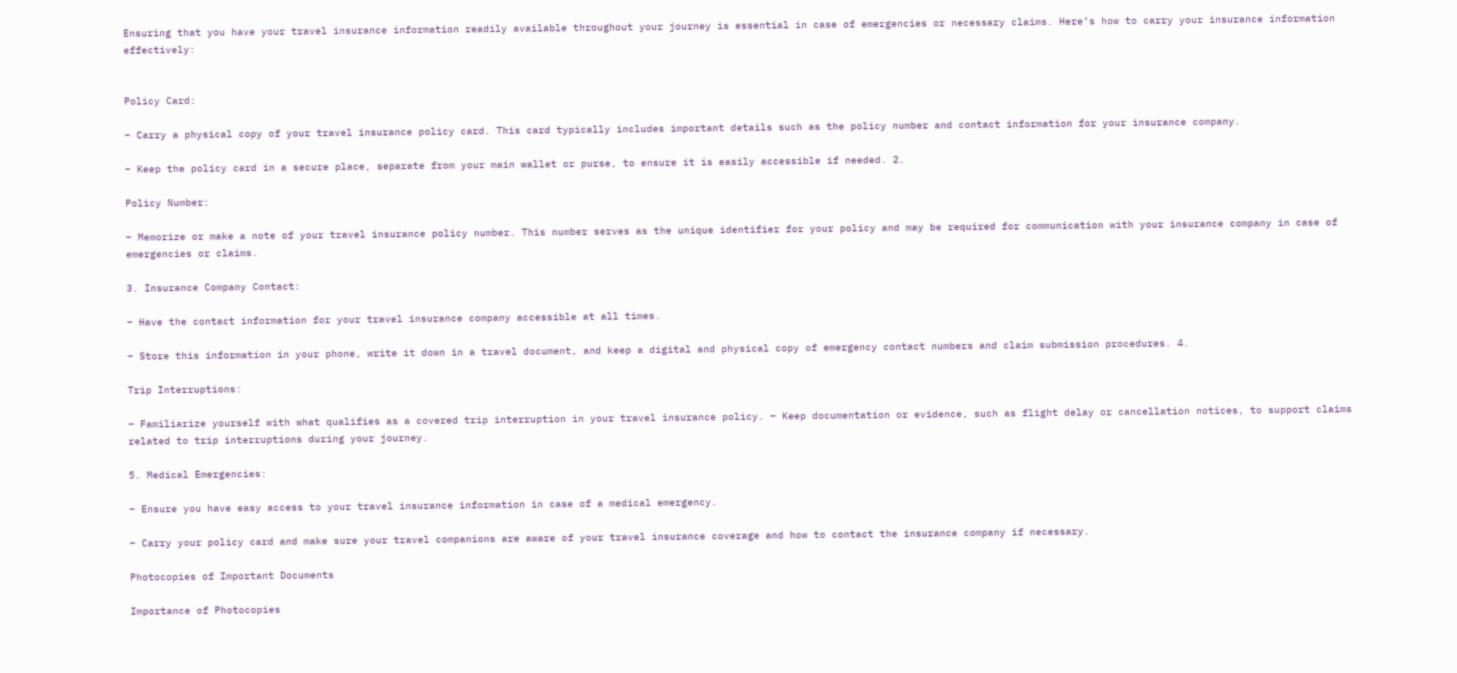Ensuring that you have your travel insurance information readily available throughout your journey is essential in case of emergencies or necessary claims. Here’s how to carry your insurance information effectively:


Policy Card:

– Carry a physical copy of your travel insurance policy card. This card typically includes important details such as the policy number and contact information for your insurance company.

– Keep the policy card in a secure place, separate from your main wallet or purse, to ensure it is easily accessible if needed. 2.

Policy Number:

– Memorize or make a note of your travel insurance policy number. This number serves as the unique identifier for your policy and may be required for communication with your insurance company in case of emergencies or claims.

3. Insurance Company Contact:

– Have the contact information for your travel insurance company accessible at all times.

– Store this information in your phone, write it down in a travel document, and keep a digital and physical copy of emergency contact numbers and claim submission procedures. 4.

Trip Interruptions:

– Familiarize yourself with what qualifies as a covered trip interruption in your travel insurance policy. – Keep documentation or evidence, such as flight delay or cancellation notices, to support claims related to trip interruptions during your journey.

5. Medical Emergencies:

– Ensure you have easy access to your travel insurance information in case of a medical emergency.

– Carry your policy card and make sure your travel companions are aware of your travel insurance coverage and how to contact the insurance company if necessary.

Photocopies of Important Documents

Importance of Photocopies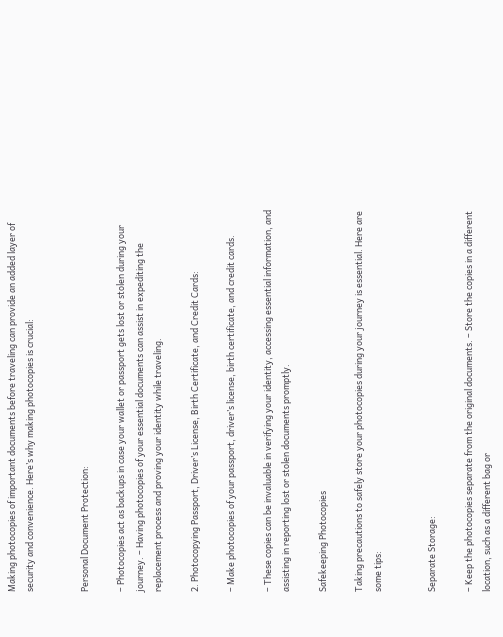Making photocopies of important documents before traveling can provide an added layer of security and convenience. Here’s why making photocopies is crucial:


Personal Document Protection:

– Photocopies act as backups in case your wallet or passport gets lost or stolen during your journey. – Having photocopies of your essential documents can assist in expediting the replacement process and proving your identity while traveling.

2. Photocopying Passport, Driver’s License, Birth Certificate, and Credit Cards:

– Make photocopies of your passport, driver’s license, birth certificate, and credit cards.

– These copies can be invaluable in verifying your identity, accessing essential information, and assisting in reporting lost or stolen documents promptly.

Safekeeping Photocopies

Taking precautions to safely store your photocopies during your journey is essential. Here are some tips:


Separate Storage:

– Keep the photocopies separate from the original documents. – Store the copies in a different location, such as a different bag or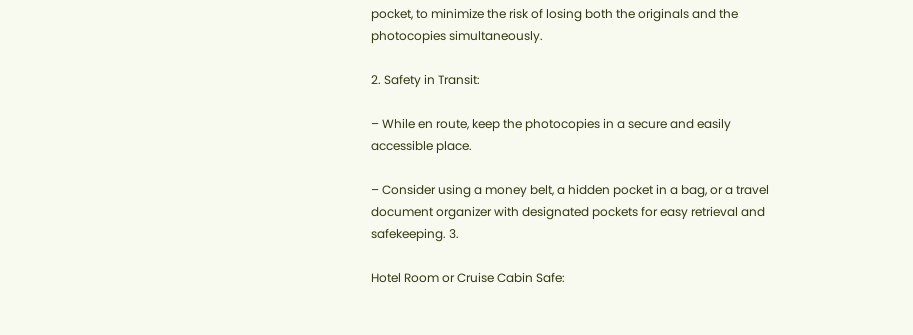pocket, to minimize the risk of losing both the originals and the photocopies simultaneously.

2. Safety in Transit:

– While en route, keep the photocopies in a secure and easily accessible place.

– Consider using a money belt, a hidden pocket in a bag, or a travel document organizer with designated pockets for easy retrieval and safekeeping. 3.

Hotel Room or Cruise Cabin Safe: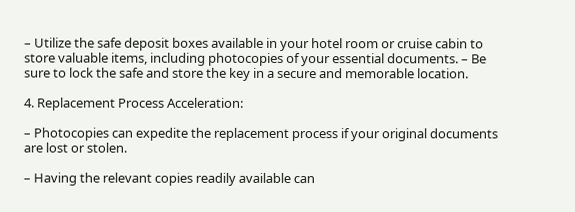– Utilize the safe deposit boxes available in your hotel room or cruise cabin to store valuable items, including photocopies of your essential documents. – Be sure to lock the safe and store the key in a secure and memorable location.

4. Replacement Process Acceleration:

– Photocopies can expedite the replacement process if your original documents are lost or stolen.

– Having the relevant copies readily available can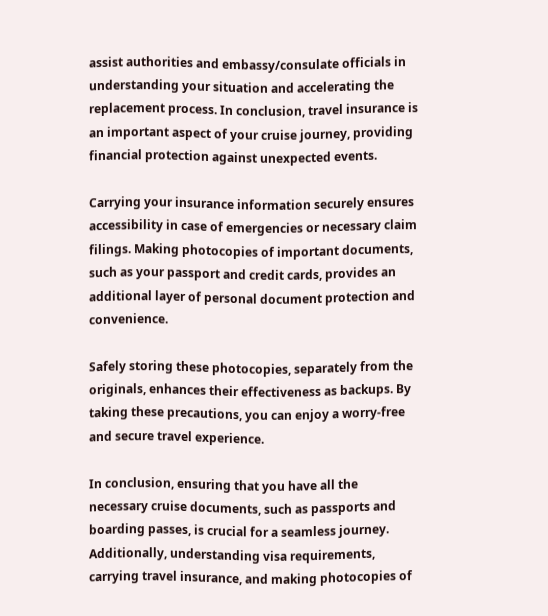assist authorities and embassy/consulate officials in understanding your situation and accelerating the replacement process. In conclusion, travel insurance is an important aspect of your cruise journey, providing financial protection against unexpected events.

Carrying your insurance information securely ensures accessibility in case of emergencies or necessary claim filings. Making photocopies of important documents, such as your passport and credit cards, provides an additional layer of personal document protection and convenience.

Safely storing these photocopies, separately from the originals, enhances their effectiveness as backups. By taking these precautions, you can enjoy a worry-free and secure travel experience.

In conclusion, ensuring that you have all the necessary cruise documents, such as passports and boarding passes, is crucial for a seamless journey. Additionally, understanding visa requirements, carrying travel insurance, and making photocopies of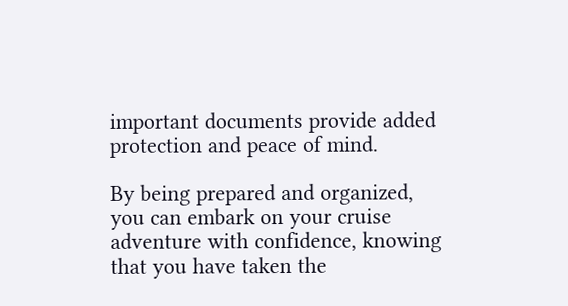important documents provide added protection and peace of mind.

By being prepared and organized, you can embark on your cruise adventure with confidence, knowing that you have taken the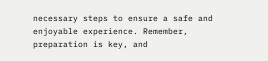necessary steps to ensure a safe and enjoyable experience. Remember, preparation is key, and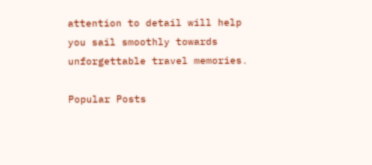attention to detail will help you sail smoothly towards unforgettable travel memories.

Popular Posts